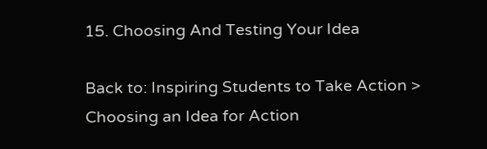15. Choosing And Testing Your Idea

Back to: Inspiring Students to Take Action > Choosing an Idea for Action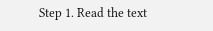Step 1. Read the text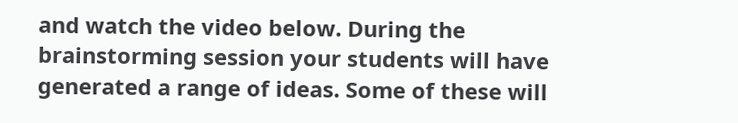and watch the video below. During the brainstorming session your students will have generated a range of ideas. Some of these will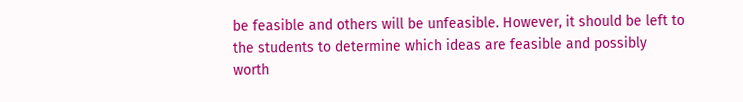be feasible and others will be unfeasible. However, it should be left to the students to determine which ideas are feasible and possibly worth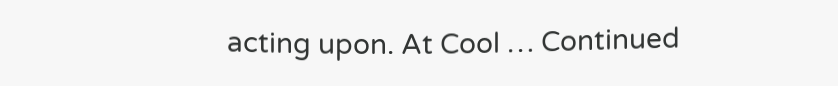acting upon. At Cool … Continued